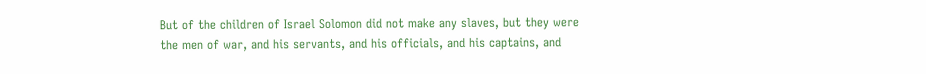But of the children of Israel Solomon did not make any slaves, but they were the men of war, and his servants, and his officials, and his captains, and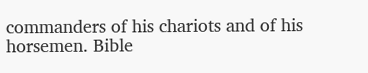commanders of his chariots and of his horsemen. Bible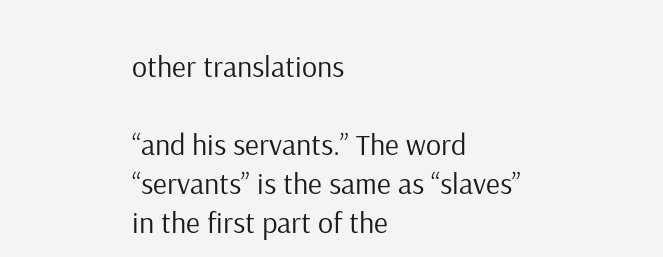other translations

“and his servants.” The word “servants” is the same as “slaves” in the first part of the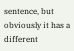sentence, but obviously it has a different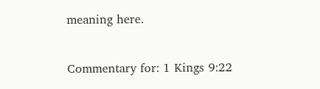meaning here.

Commentary for: 1 Kings 9:22